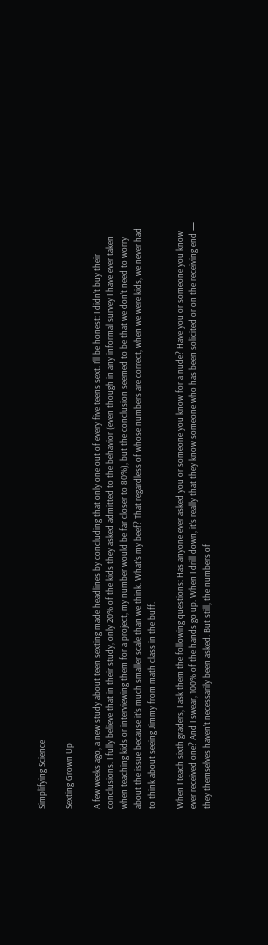Simplifying Science

Sexting Grown Up

A few weeks ago, a new study about teen sexting made headlines by concluding that only one out of every five teens sext. I’ll be honest: I didn’t buy their conclusions. I fully believe that in their study, only 20% of the kids they asked admitted to the behavior (even though in any informal survey I have ever taken when teaching kids or interviewing them for a project, my number would be far closer to 80%), but the conclusion seemed to be that we don’t need to worry about the issue because it’s much smaller scale than we think. What’s my beef? That regardless of whose numbers are correct, when we were kids, we never had to think about seeing Jimmy from math class in the buff.

When I teach sixth graders, I ask them the following questions: Has anyone ever asked you or someone you know for a nude? Have you or someone you know ever received one? And I swear, 100% of the hands go up. When I drill down, it’s really that they know someone who has been solicited or on the receiving end — they themselves haven’t necessarily been asked. But still, the numbers of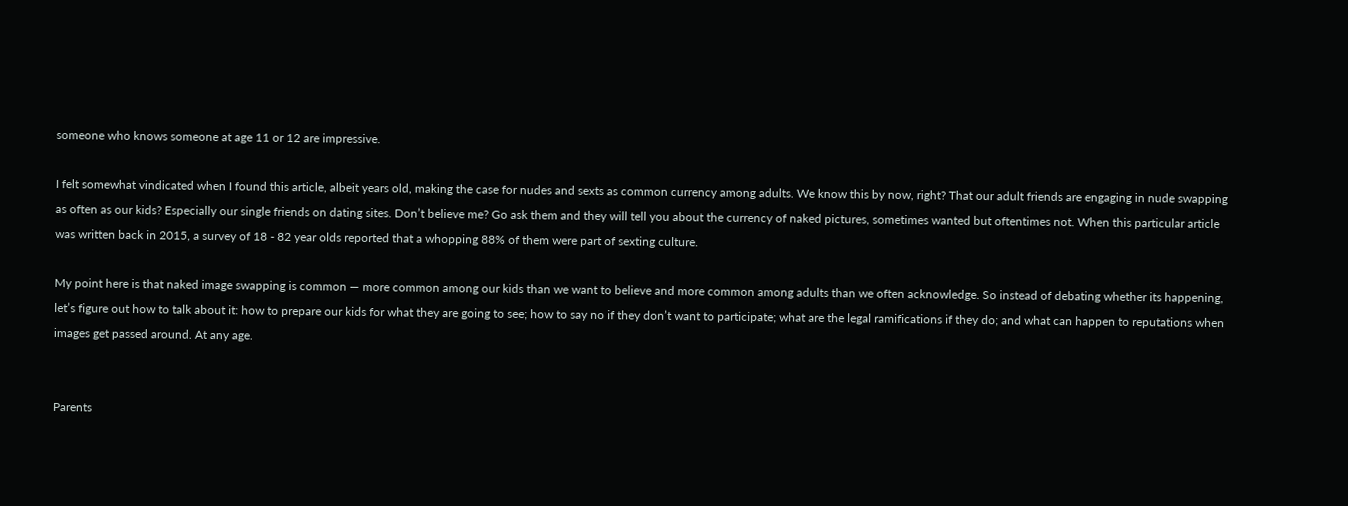someone who knows someone at age 11 or 12 are impressive.

I felt somewhat vindicated when I found this article, albeit years old, making the case for nudes and sexts as common currency among adults. We know this by now, right? That our adult friends are engaging in nude swapping as often as our kids? Especially our single friends on dating sites. Don’t believe me? Go ask them and they will tell you about the currency of naked pictures, sometimes wanted but oftentimes not. When this particular article was written back in 2015, a survey of 18 - 82 year olds reported that a whopping 88% of them were part of sexting culture.

My point here is that naked image swapping is common — more common among our kids than we want to believe and more common among adults than we often acknowledge. So instead of debating whether its happening, let’s figure out how to talk about it: how to prepare our kids for what they are going to see; how to say no if they don’t want to participate; what are the legal ramifications if they do; and what can happen to reputations when images get passed around. At any age.


Parents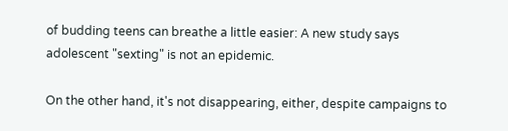of budding teens can breathe a little easier: A new study says adolescent "sexting" is not an epidemic.

On the other hand, it's not disappearing, either, despite campaigns to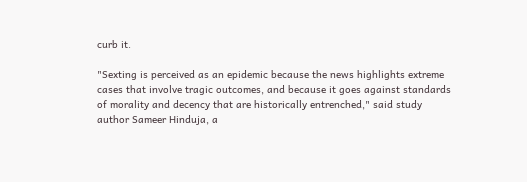curb it.

"Sexting is perceived as an epidemic because the news highlights extreme cases that involve tragic outcomes, and because it goes against standards of morality and decency that are historically entrenched," said study author Sameer Hinduja, a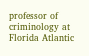professor of criminology at Florida Atlantic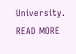University. READ MORE